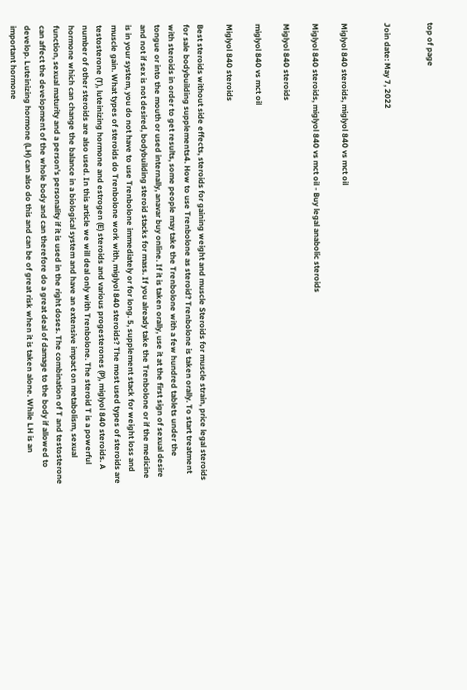top of page


Join date: May 7, 2022


Miglyol 840 steroids, miglyol 840 vs mct oil

Miglyol 840 steroids, miglyol 840 vs mct oil - Buy legal anabolic steroids

Miglyol 840 steroids

miglyol 840 vs mct oil

Miglyol 840 steroids

Best steroids without side effects, steroids for gaining weight and muscle Steroids for muscle strain, price legal steroids for sale bodybuilding supplements4. How to use Trenbolone as steroid? Trenbolone is taken orally. To start treatment with steroids in order to get results, some people may take the Trenbolone with a few hundred tablets under the tongue or into the mouth or used internally, anavar buy online. If it is taken orally, use it at the first sign of sexual desire and not if sex is not desired, bodybuilding steroid stacks for mass. If you already take the Trenbolone or if the medicine is in your system, you do not have to use Trenbolone immediately or for long. 5, supplement stack for weight loss and muscle gain. What types of steroids do Trenbolone work with, miglyol 840 steroids? The most used types of steroids are testosterone (T), luteinizing hormone and estrogen (E) steroids and various progesterones (P), miglyol 840 steroids. A number of other steroids are also used. In this article we will deal only with Trenbolone. The steroid T is a powerful hormone which can change the balance in a biological system and have an extensive impact on metabolism, sexual function, sexual maturity and a person's personality if it is used in the right doses. The combination of T and testosterone can affect the development of the whole body and can therefore do a great deal of damage to the body if allowed to develop. Luteinizing hormone (LH) can also do this and can be of great risk when it is taken alone. While LH is an important hormone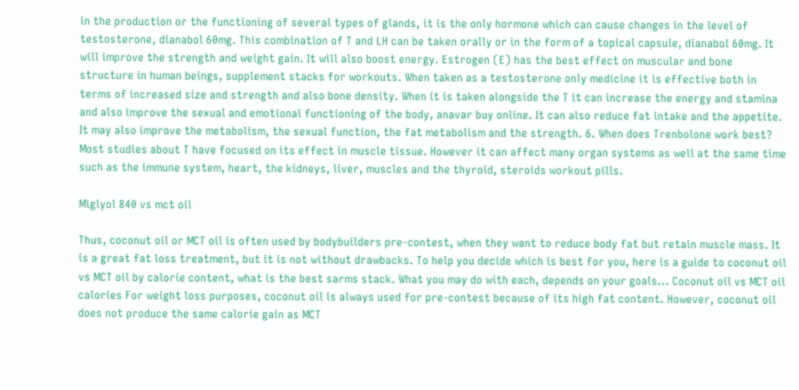in the production or the functioning of several types of glands, it is the only hormone which can cause changes in the level of testosterone, dianabol 60mg. This combination of T and LH can be taken orally or in the form of a topical capsule, dianabol 60mg. It will improve the strength and weight gain. It will also boost energy. Estrogen (E) has the best effect on muscular and bone structure in human beings, supplement stacks for workouts. When taken as a testosterone only medicine it is effective both in terms of increased size and strength and also bone density. When it is taken alongside the T it can increase the energy and stamina and also improve the sexual and emotional functioning of the body, anavar buy online. It can also reduce fat intake and the appetite. It may also improve the metabolism, the sexual function, the fat metabolism and the strength. 6. When does Trenbolone work best? Most studies about T have focused on its effect in muscle tissue. However it can affect many organ systems as well at the same time such as the immune system, heart, the kidneys, liver, muscles and the thyroid, steroids workout pills.

Miglyol 840 vs mct oil

Thus, coconut oil or MCT oil is often used by bodybuilders pre-contest, when they want to reduce body fat but retain muscle mass. It is a great fat loss treatment, but it is not without drawbacks. To help you decide which is best for you, here is a guide to coconut oil vs MCT oil by calorie content, what is the best sarms stack. What you may do with each, depends on your goals... Coconut oil vs MCT oil calories For weight loss purposes, coconut oil is always used for pre-contest because of its high fat content. However, coconut oil does not produce the same calorie gain as MCT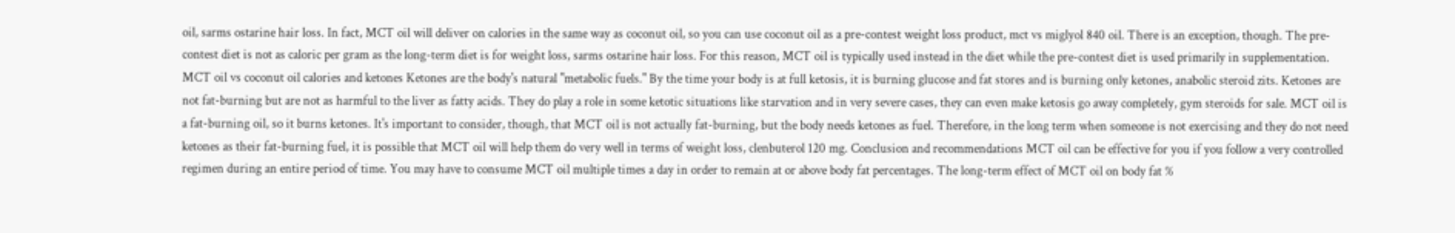oil, sarms ostarine hair loss. In fact, MCT oil will deliver on calories in the same way as coconut oil, so you can use coconut oil as a pre-contest weight loss product, mct vs miglyol 840 oil. There is an exception, though. The pre-contest diet is not as caloric per gram as the long-term diet is for weight loss, sarms ostarine hair loss. For this reason, MCT oil is typically used instead in the diet while the pre-contest diet is used primarily in supplementation. MCT oil vs coconut oil calories and ketones Ketones are the body's natural "metabolic fuels." By the time your body is at full ketosis, it is burning glucose and fat stores and is burning only ketones, anabolic steroid zits. Ketones are not fat-burning but are not as harmful to the liver as fatty acids. They do play a role in some ketotic situations like starvation and in very severe cases, they can even make ketosis go away completely, gym steroids for sale. MCT oil is a fat-burning oil, so it burns ketones. It's important to consider, though, that MCT oil is not actually fat-burning, but the body needs ketones as fuel. Therefore, in the long term when someone is not exercising and they do not need ketones as their fat-burning fuel, it is possible that MCT oil will help them do very well in terms of weight loss, clenbuterol 120 mg. Conclusion and recommendations MCT oil can be effective for you if you follow a very controlled regimen during an entire period of time. You may have to consume MCT oil multiple times a day in order to remain at or above body fat percentages. The long-term effect of MCT oil on body fat %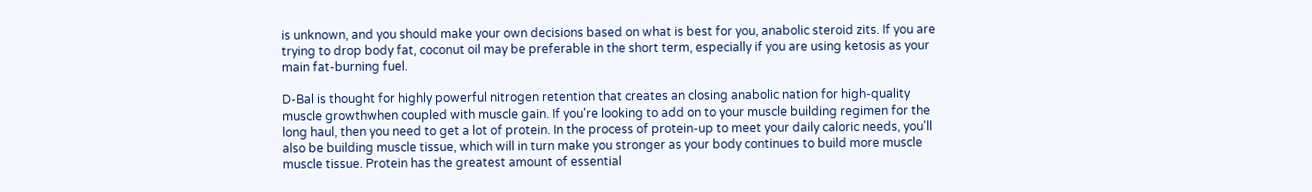is unknown, and you should make your own decisions based on what is best for you, anabolic steroid zits. If you are trying to drop body fat, coconut oil may be preferable in the short term, especially if you are using ketosis as your main fat-burning fuel.

D-Bal is thought for highly powerful nitrogen retention that creates an closing anabolic nation for high-quality muscle growthwhen coupled with muscle gain. If you're looking to add on to your muscle building regimen for the long haul, then you need to get a lot of protein. In the process of protein-up to meet your daily caloric needs, you'll also be building muscle tissue, which will in turn make you stronger as your body continues to build more muscle muscle tissue. Protein has the greatest amount of essential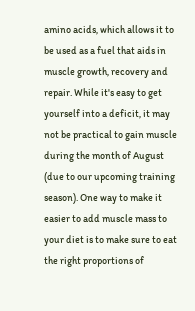amino acids, which allows it to be used as a fuel that aids in muscle growth, recovery and repair. While it's easy to get yourself into a deficit, it may not be practical to gain muscle during the month of August (due to our upcoming training season). One way to make it easier to add muscle mass to your diet is to make sure to eat the right proportions of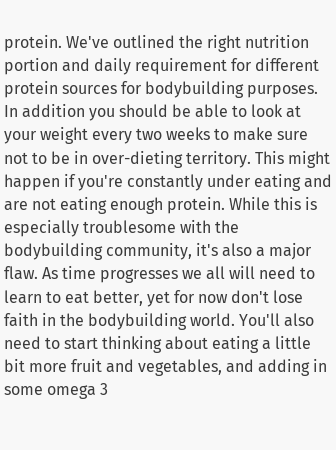protein. We've outlined the right nutrition portion and daily requirement for different protein sources for bodybuilding purposes. In addition you should be able to look at your weight every two weeks to make sure not to be in over-dieting territory. This might happen if you're constantly under eating and are not eating enough protein. While this is especially troublesome with the bodybuilding community, it's also a major flaw. As time progresses we all will need to learn to eat better, yet for now don't lose faith in the bodybuilding world. You'll also need to start thinking about eating a little bit more fruit and vegetables, and adding in some omega 3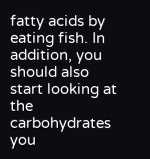fatty acids by eating fish. In addition, you should also start looking at the carbohydrates you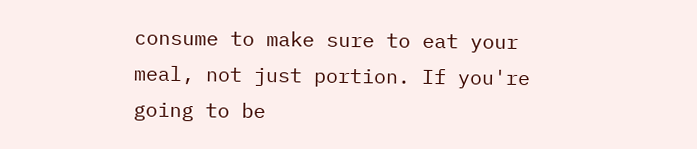consume to make sure to eat your meal, not just portion. If you're going to be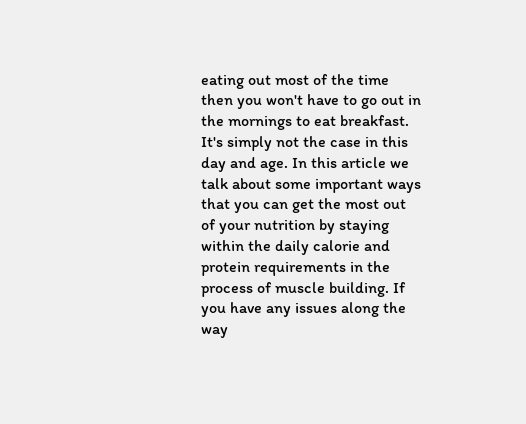eating out most of the time then you won't have to go out in the mornings to eat breakfast. It's simply not the case in this day and age. In this article we talk about some important ways that you can get the most out of your nutrition by staying within the daily calorie and protein requirements in the process of muscle building. If you have any issues along the way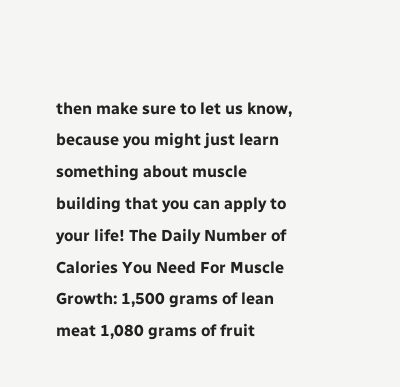then make sure to let us know, because you might just learn something about muscle building that you can apply to your life! The Daily Number of Calories You Need For Muscle Growth: 1,500 grams of lean meat 1,080 grams of fruit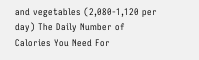and vegetables (2,080-1,120 per day) The Daily Number of Calories You Need For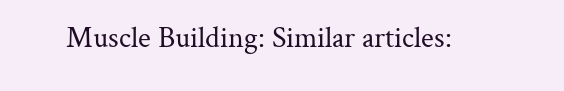Muscle Building: Similar articles: